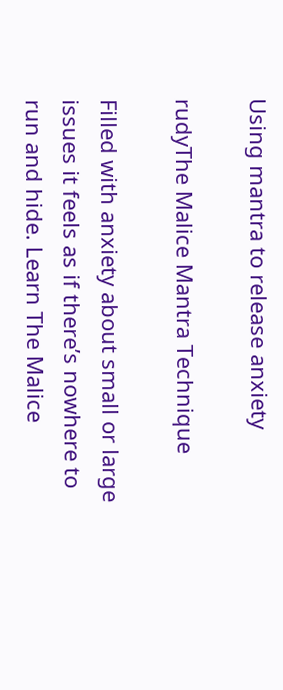Using mantra to release anxiety

rudyThe Malice Mantra Technique

Filled with anxiety about small or large issues it feels as if there’s nowhere to run and hide. Learn The Malice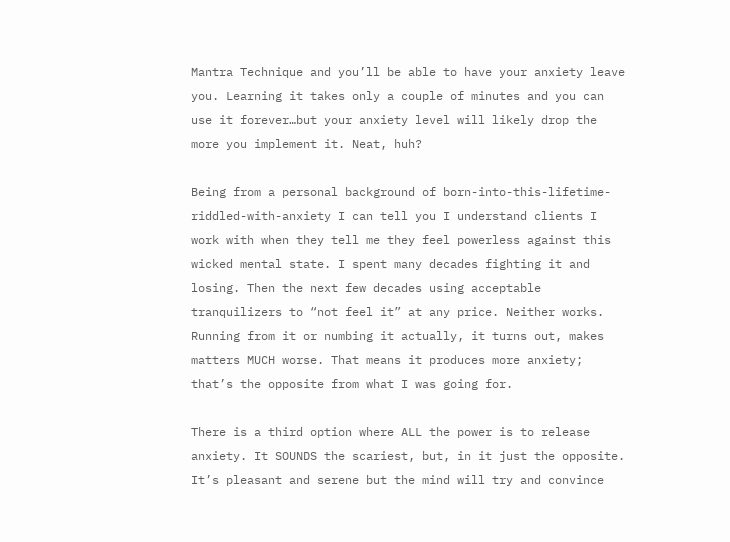Mantra Technique and you’ll be able to have your anxiety leave you. Learning it takes only a couple of minutes and you can use it forever…but your anxiety level will likely drop the more you implement it. Neat, huh?

Being from a personal background of born-into-this-lifetime-riddled-with-anxiety I can tell you I understand clients I work with when they tell me they feel powerless against this wicked mental state. I spent many decades fighting it and losing. Then the next few decades using acceptable tranquilizers to “not feel it” at any price. Neither works. Running from it or numbing it actually, it turns out, makes matters MUCH worse. That means it produces more anxiety; that’s the opposite from what I was going for.

There is a third option where ALL the power is to release anxiety. It SOUNDS the scariest, but, in it just the opposite. It’s pleasant and serene but the mind will try and convince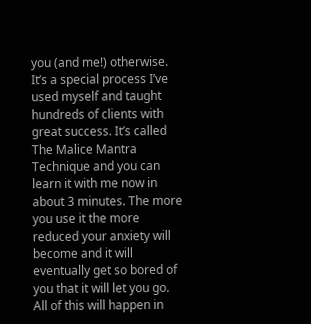you (and me!) otherwise. It’s a special process I’ve used myself and taught hundreds of clients with great success. It’s called The Malice Mantra Technique and you can learn it with me now in about 3 minutes. The more you use it the more reduced your anxiety will become and it will eventually get so bored of you that it will let you go. All of this will happen in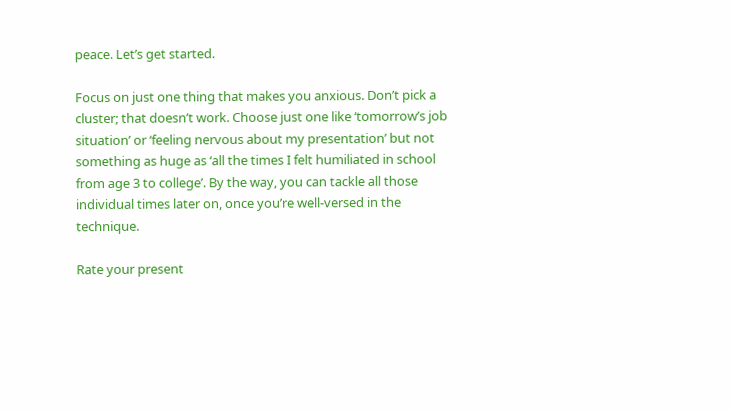peace. Let’s get started.

Focus on just one thing that makes you anxious. Don’t pick a cluster; that doesn’t work. Choose just one like ‘tomorrow’s job situation’ or ‘feeling nervous about my presentation’ but not something as huge as ‘all the times I felt humiliated in school from age 3 to college’. By the way, you can tackle all those individual times later on, once you’re well-versed in the technique.

Rate your present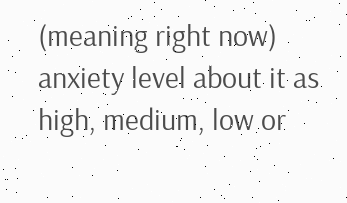(meaning right now) anxiety level about it as high, medium, low or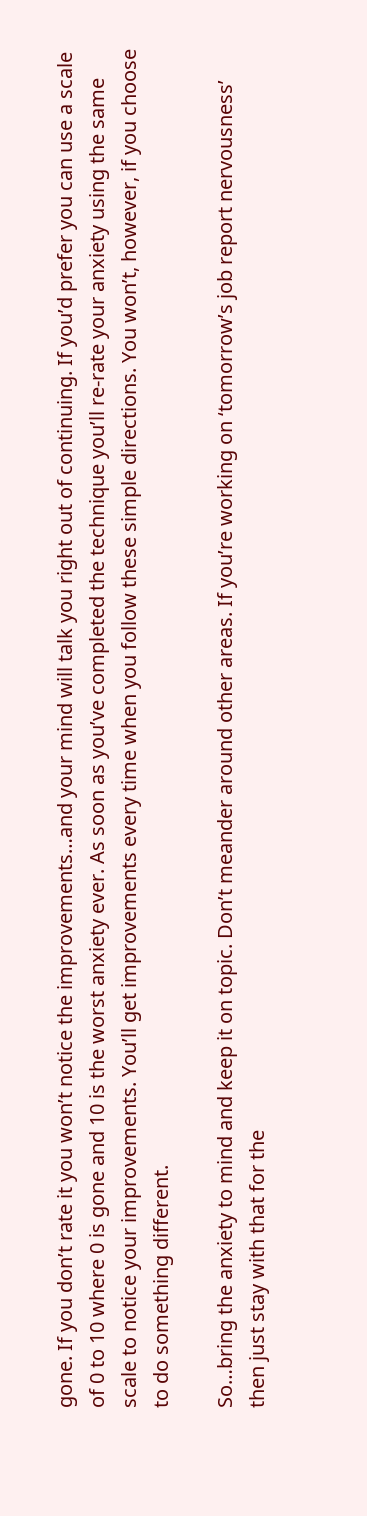gone. If you don’t rate it you won’t notice the improvements…and your mind will talk you right out of continuing. If you’d prefer you can use a scale of 0 to 10 where 0 is gone and 10 is the worst anxiety ever. As soon as you’ve completed the technique you’ll re-rate your anxiety using the same scale to notice your improvements. You’ll get improvements every time when you follow these simple directions. You won’t, however, if you choose to do something different.

So…bring the anxiety to mind and keep it on topic. Don’t meander around other areas. If you’re working on ‘tomorrow’s job report nervousness’ then just stay with that for the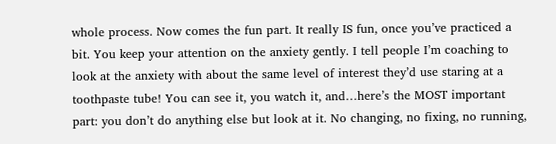whole process. Now comes the fun part. It really IS fun, once you’ve practiced a bit. You keep your attention on the anxiety gently. I tell people I’m coaching to look at the anxiety with about the same level of interest they’d use staring at a toothpaste tube! You can see it, you watch it, and…here’s the MOST important part: you don’t do anything else but look at it. No changing, no fixing, no running,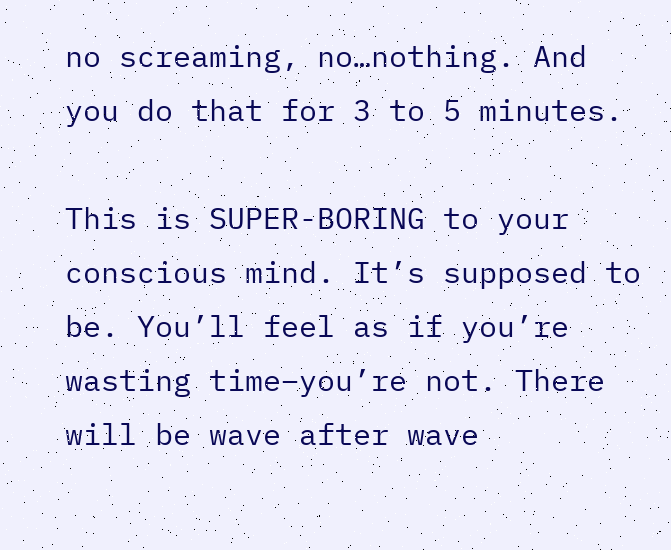no screaming, no…nothing. And you do that for 3 to 5 minutes.

This is SUPER-BORING to your conscious mind. It’s supposed to be. You’ll feel as if you’re wasting time–you’re not. There will be wave after wave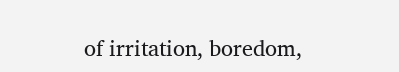of irritation, boredom,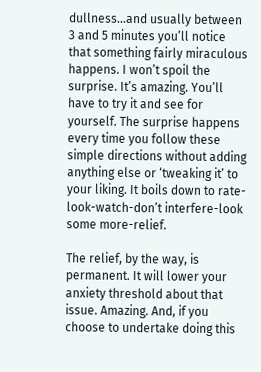dullness…and usually between 3 and 5 minutes you’ll notice that something fairly miraculous happens. I won’t spoil the surprise. It’s amazing. You’ll have to try it and see for yourself. The surprise happens every time you follow these simple directions without adding anything else or ‘tweaking it’ to your liking. It boils down to rate-look-watch-don’t interfere-look some more-relief.

The relief, by the way, is permanent. It will lower your anxiety threshold about that issue. Amazing. And, if you choose to undertake doing this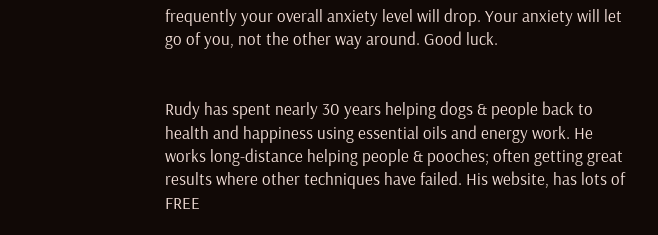frequently your overall anxiety level will drop. Your anxiety will let go of you, not the other way around. Good luck.


Rudy has spent nearly 30 years helping dogs & people back to health and happiness using essential oils and energy work. He works long-distance helping people & pooches; often getting great results where other techniques have failed. His website, has lots of FREE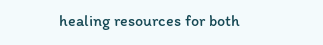healing resources for both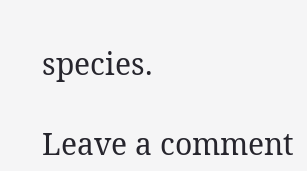species.

Leave a comment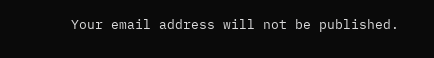Your email address will not be published.